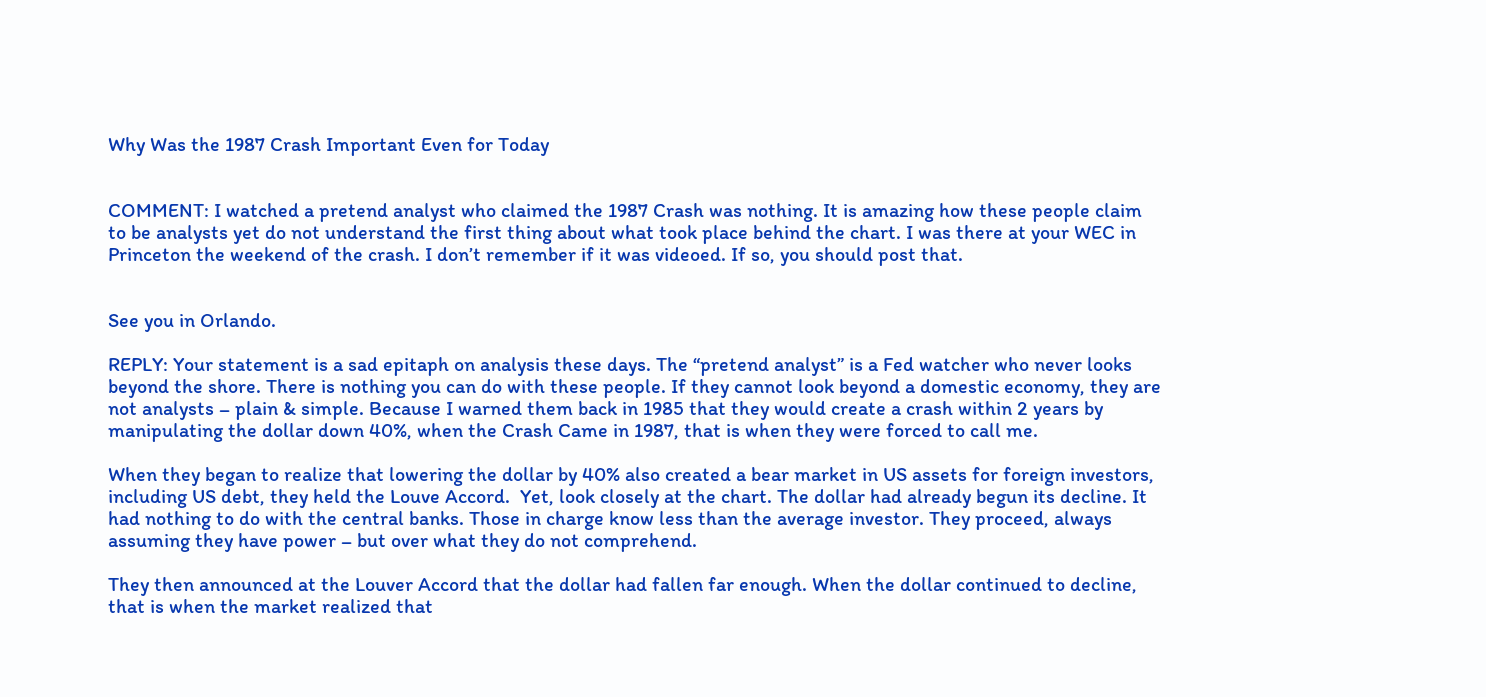Why Was the 1987 Crash Important Even for Today


COMMENT: I watched a pretend analyst who claimed the 1987 Crash was nothing. It is amazing how these people claim to be analysts yet do not understand the first thing about what took place behind the chart. I was there at your WEC in Princeton the weekend of the crash. I don’t remember if it was videoed. If so, you should post that.


See you in Orlando.

REPLY: Your statement is a sad epitaph on analysis these days. The “pretend analyst” is a Fed watcher who never looks beyond the shore. There is nothing you can do with these people. If they cannot look beyond a domestic economy, they are not analysts – plain & simple. Because I warned them back in 1985 that they would create a crash within 2 years by manipulating the dollar down 40%, when the Crash Came in 1987, that is when they were forced to call me.

When they began to realize that lowering the dollar by 40% also created a bear market in US assets for foreign investors, including US debt, they held the Louve Accord.  Yet, look closely at the chart. The dollar had already begun its decline. It had nothing to do with the central banks. Those in charge know less than the average investor. They proceed, always assuming they have power – but over what they do not comprehend.

They then announced at the Louver Accord that the dollar had fallen far enough. When the dollar continued to decline, that is when the market realized that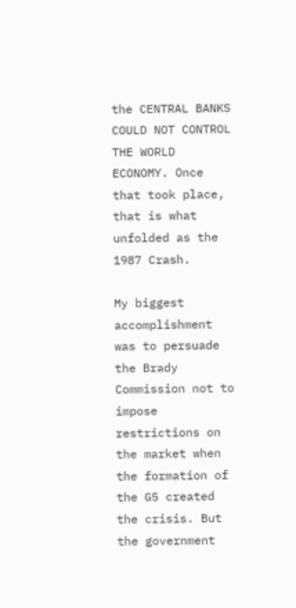the CENTRAL BANKS COULD NOT CONTROL THE WORLD ECONOMY. Once that took place, that is what unfolded as the 1987 Crash.

My biggest accomplishment was to persuade the Brady Commission not to impose restrictions on the market when the formation of the G5 created the crisis. But the government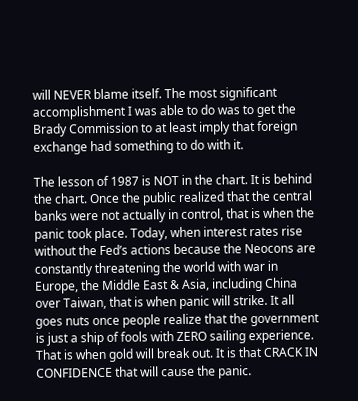will NEVER blame itself. The most significant accomplishment I was able to do was to get the Brady Commission to at least imply that foreign exchange had something to do with it.

The lesson of 1987 is NOT in the chart. It is behind the chart. Once the public realized that the central banks were not actually in control, that is when the panic took place. Today, when interest rates rise without the Fed’s actions because the Neocons are constantly threatening the world with war in Europe, the Middle East & Asia, including China over Taiwan, that is when panic will strike. It all goes nuts once people realize that the government is just a ship of fools with ZERO sailing experience. That is when gold will break out. It is that CRACK IN CONFIDENCE that will cause the panic.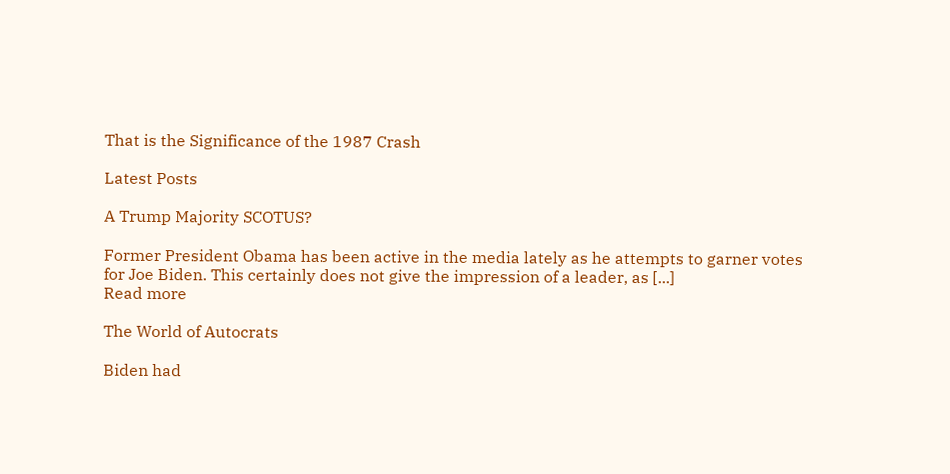That is the Significance of the 1987 Crash

Latest Posts

A Trump Majority SCOTUS?

Former President Obama has been active in the media lately as he attempts to garner votes for Joe Biden. This certainly does not give the impression of a leader, as [...]
Read more

The World of Autocrats

Biden had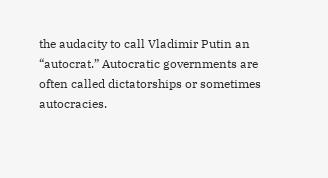the audacity to call Vladimir Putin an “autocrat.” Autocratic governments are often called dictatorships or sometimes autocracies.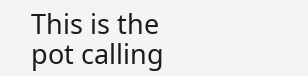This is the pot calling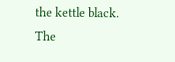the kettle black. The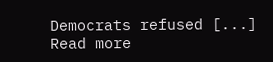Democrats refused [...]
Read more